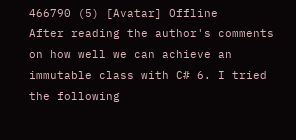466790 (5) [Avatar] Offline
After reading the author's comments on how well we can achieve an immutable class with C# 6. I tried the following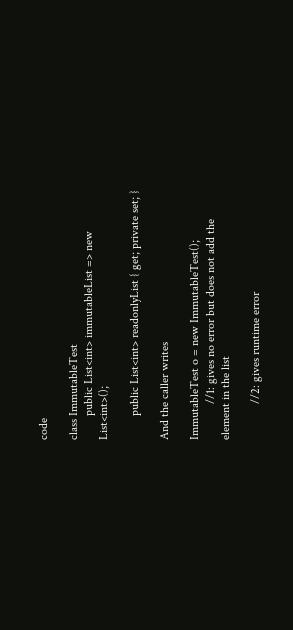code

class ImmutableTest
        public List<int> immutableList => new List<int>();

        public List<int> readonlyList { get; private set; }

And the caller writes

ImmutableTest o = new ImmutableTest();
            //1: gives no error but does not add the element in the list

            //2: gives runtime error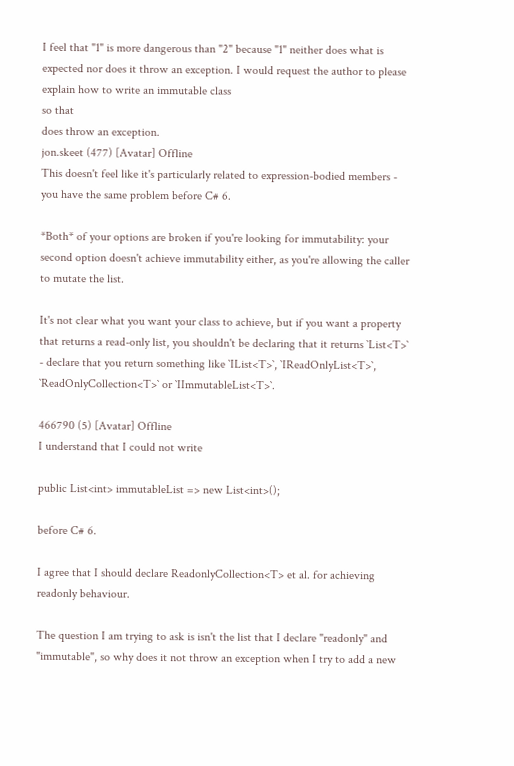I feel that "1" is more dangerous than "2" because "1" neither does what is expected nor does it throw an exception. I would request the author to please explain how to write an immutable class
so that
does throw an exception.
jon.skeet (477) [Avatar] Offline
This doesn't feel like it's particularly related to expression-bodied members - you have the same problem before C# 6.

*Both* of your options are broken if you're looking for immutability: your second option doesn't achieve immutability either, as you're allowing the caller to mutate the list.

It's not clear what you want your class to achieve, but if you want a property that returns a read-only list, you shouldn't be declaring that it returns `List<T>` - declare that you return something like `IList<T>`, `IReadOnlyList<T>`, `ReadOnlyCollection<T>` or `IImmutableList<T>`.

466790 (5) [Avatar] Offline
I understand that I could not write

public List<int> immutableList => new List<int>();

before C# 6.

I agree that I should declare ReadonlyCollection<T> et al. for achieving readonly behaviour.

The question I am trying to ask is isn't the list that I declare "readonly" and "immutable", so why does it not throw an exception when I try to add a new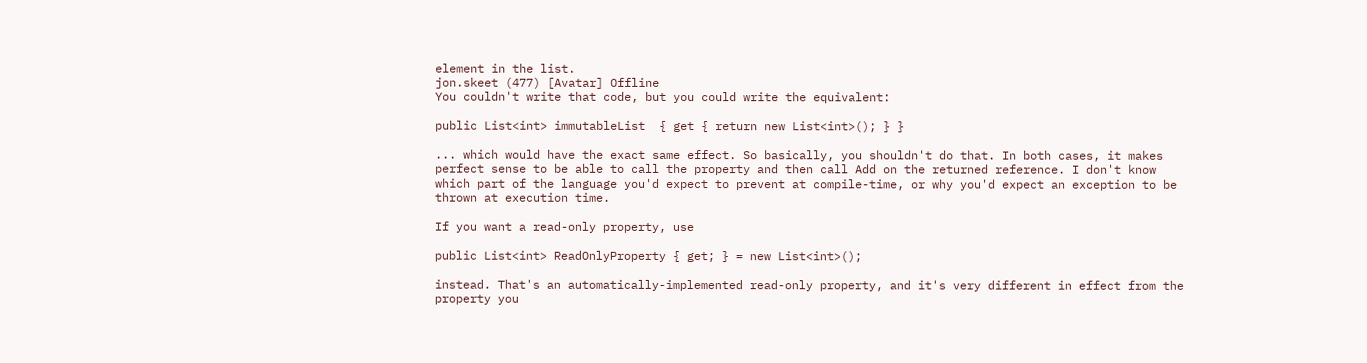element in the list.
jon.skeet (477) [Avatar] Offline
You couldn't write that code, but you could write the equivalent:

public List<int> immutableList  { get { return new List<int>(); } }

... which would have the exact same effect. So basically, you shouldn't do that. In both cases, it makes perfect sense to be able to call the property and then call Add on the returned reference. I don't know which part of the language you'd expect to prevent at compile-time, or why you'd expect an exception to be thrown at execution time.

If you want a read-only property, use

public List<int> ReadOnlyProperty { get; } = new List<int>();

instead. That's an automatically-implemented read-only property, and it's very different in effect from the property you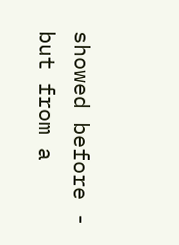showed before - but from a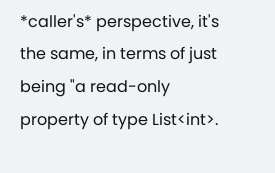*caller's* perspective, it's the same, in terms of just being "a read-only property of type List<int>.